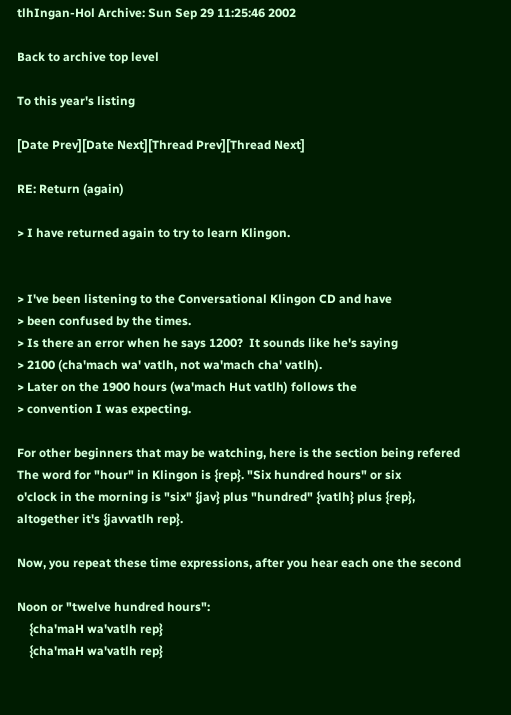tlhIngan-Hol Archive: Sun Sep 29 11:25:46 2002

Back to archive top level

To this year's listing

[Date Prev][Date Next][Thread Prev][Thread Next]

RE: Return (again)

> I have returned again to try to learn Klingon.


> I've been listening to the Conversational Klingon CD and have
> been confused by the times.
> Is there an error when he says 1200?  It sounds like he's saying
> 2100 (cha'mach wa' vatlh, not wa'mach cha' vatlh).
> Later on the 1900 hours (wa'mach Hut vatlh) follows the
> convention I was expecting.

For other beginners that may be watching, here is the section being refered
The word for "hour" in Klingon is {rep}. "Six hundred hours" or six
o'clock in the morning is "six" {jav} plus "hundred" {vatlh} plus {rep},
altogether it's {javvatlh rep}.

Now, you repeat these time expressions, after you hear each one the second

Noon or "twelve hundred hours":
    {cha'maH wa'vatlh rep}
    {cha'maH wa'vatlh rep}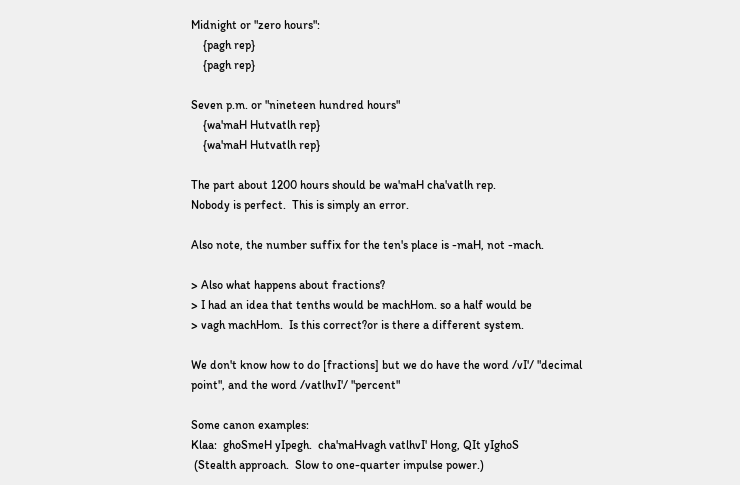Midnight or "zero hours":
    {pagh rep}
    {pagh rep}

Seven p.m. or "nineteen hundred hours"
    {wa'maH Hutvatlh rep}
    {wa'maH Hutvatlh rep}

The part about 1200 hours should be wa'maH cha'vatlh rep.
Nobody is perfect.  This is simply an error.

Also note, the number suffix for the ten's place is -maH, not -mach.

> Also what happens about fractions?
> I had an idea that tenths would be machHom. so a half would be
> vagh machHom.  Is this correct?or is there a different system.

We don't know how to do [fractions] but we do have the word /vI'/ "decimal
point", and the word /vatlhvI'/ "percent"

Some canon examples:
Klaa:  ghoSmeH yIpegh.  cha'maHvagh vatlhvI' Hong, QIt yIghoS
 (Stealth approach.  Slow to one-quarter impulse power.)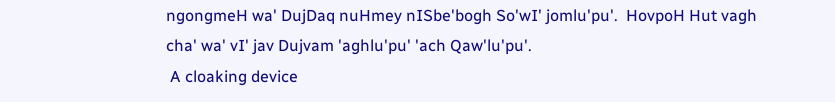ngongmeH wa' DujDaq nuHmey nISbe'bogh So'wI' jomlu'pu'.  HovpoH Hut vagh
cha' wa' vI' jav Dujvam 'aghlu'pu' 'ach Qaw'lu'pu'.
 A cloaking device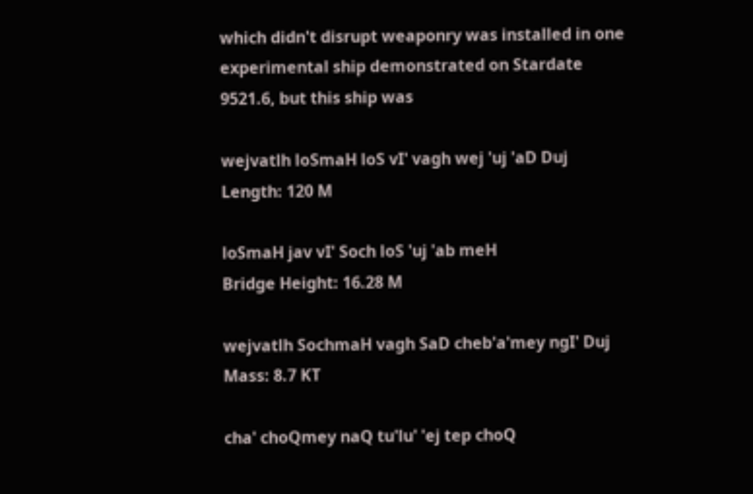which didn't disrupt weaponry was installed in one
experimental ship demonstrated on Stardate 9521.6, but this ship was

wejvatlh loSmaH loS vI' vagh wej 'uj 'aD Duj
Length: 120 M

loSmaH jav vI' Soch loS 'uj 'ab meH
Bridge Height: 16.28 M

wejvatlh SochmaH vagh SaD cheb'a'mey ngI' Duj
Mass: 8.7 KT

cha' choQmey naQ tu'lu' 'ej tep choQ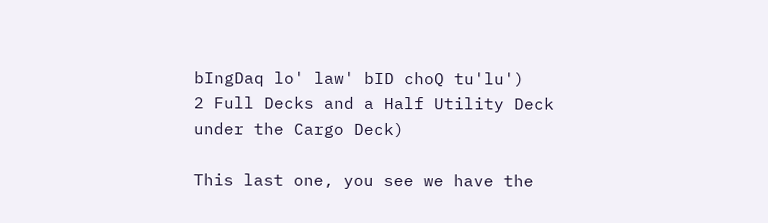bIngDaq lo' law' bID choQ tu'lu')
2 Full Decks and a Half Utility Deck under the Cargo Deck)

This last one, you see we have the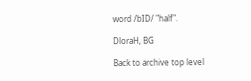word /bID/ "half".

DloraH, BG

Back to archive top level